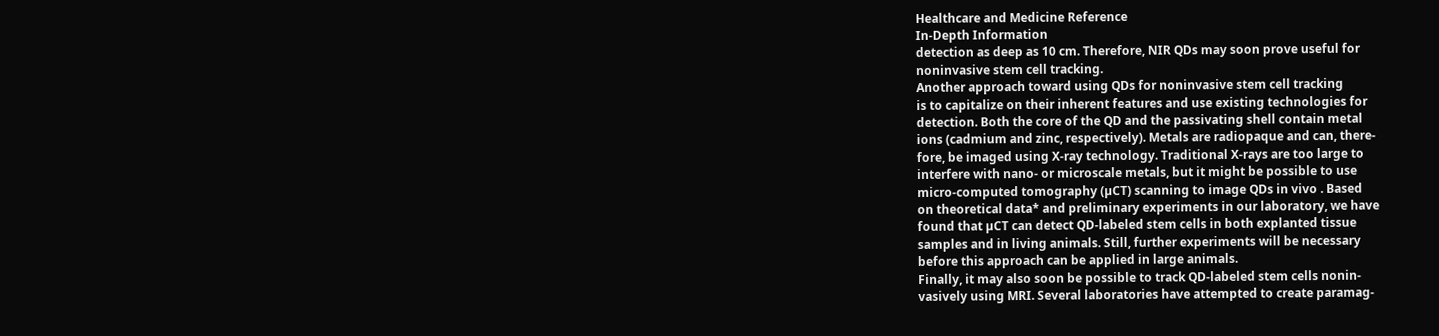Healthcare and Medicine Reference
In-Depth Information
detection as deep as 10 cm. Therefore, NIR QDs may soon prove useful for
noninvasive stem cell tracking.
Another approach toward using QDs for noninvasive stem cell tracking
is to capitalize on their inherent features and use existing technologies for
detection. Both the core of the QD and the passivating shell contain metal
ions (cadmium and zinc, respectively). Metals are radiopaque and can, there-
fore, be imaged using X-ray technology. Traditional X-rays are too large to
interfere with nano- or microscale metals, but it might be possible to use
micro-computed tomography (µCT) scanning to image QDs in vivo . Based
on theoretical data* and preliminary experiments in our laboratory, we have
found that µCT can detect QD-labeled stem cells in both explanted tissue
samples and in living animals. Still, further experiments will be necessary
before this approach can be applied in large animals.
Finally, it may also soon be possible to track QD-labeled stem cells nonin-
vasively using MRI. Several laboratories have attempted to create paramag-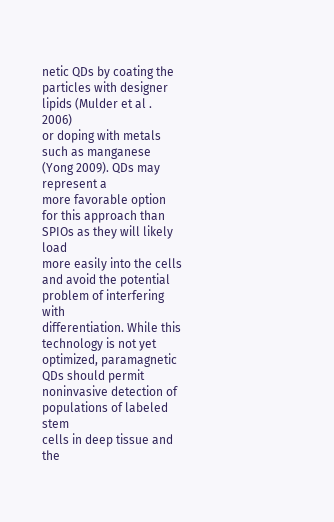netic QDs by coating the particles with designer lipids (Mulder et al . 2006)
or doping with metals such as manganese (Yong 2009). QDs may represent a
more favorable option for this approach than SPIOs as they will likely load
more easily into the cells and avoid the potential problem of interfering with
differentiation. While this technology is not yet optimized, paramagnetic
QDs should permit noninvasive detection of populations of labeled stem
cells in deep tissue and the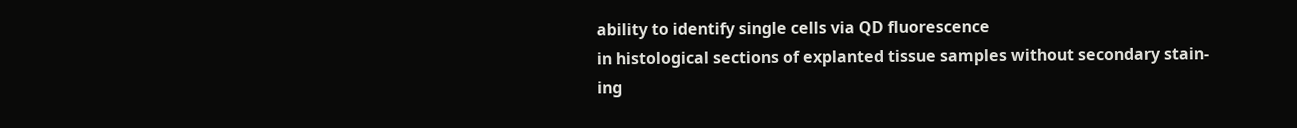ability to identify single cells via QD fluorescence
in histological sections of explanted tissue samples without secondary stain-
ing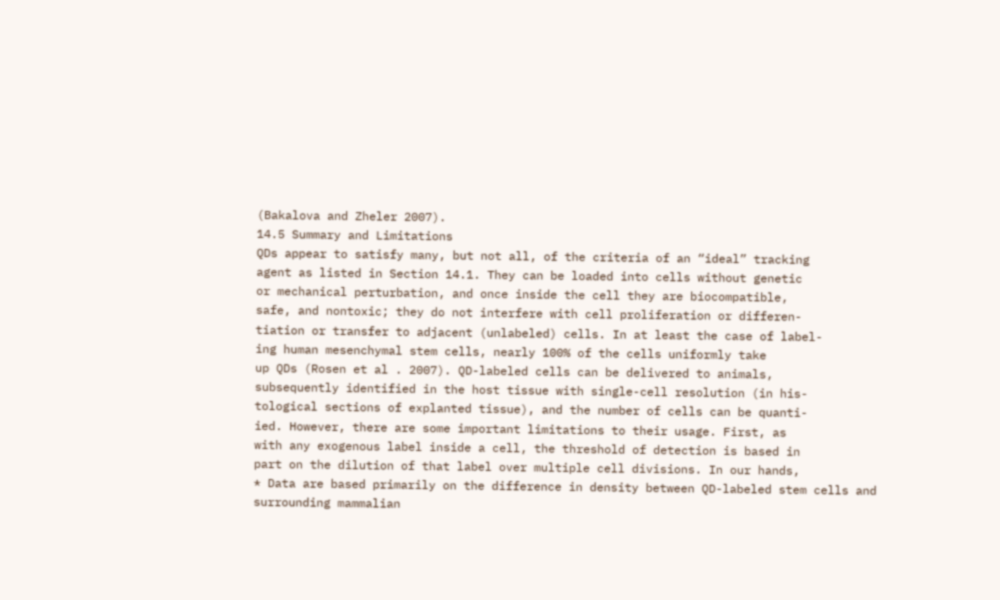(Bakalova and Zheler 2007).
14.5 Summary and Limitations
QDs appear to satisfy many, but not all, of the criteria of an “ideal” tracking
agent as listed in Section 14.1. They can be loaded into cells without genetic
or mechanical perturbation, and once inside the cell they are biocompatible,
safe, and nontoxic; they do not interfere with cell proliferation or differen-
tiation or transfer to adjacent (unlabeled) cells. In at least the case of label-
ing human mesenchymal stem cells, nearly 100% of the cells uniformly take
up QDs (Rosen et al . 2007). QD-labeled cells can be delivered to animals,
subsequently identified in the host tissue with single-cell resolution (in his-
tological sections of explanted tissue), and the number of cells can be quanti-
ied. However, there are some important limitations to their usage. First, as
with any exogenous label inside a cell, the threshold of detection is based in
part on the dilution of that label over multiple cell divisions. In our hands,
* Data are based primarily on the difference in density between QD-labeled stem cells and
surrounding mammalian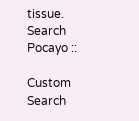tissue.
Search Pocayo ::

Custom Search